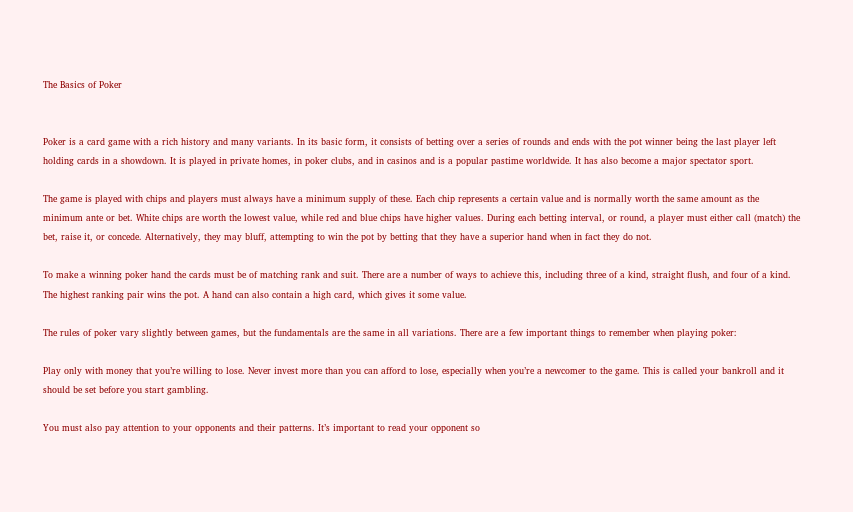The Basics of Poker


Poker is a card game with a rich history and many variants. In its basic form, it consists of betting over a series of rounds and ends with the pot winner being the last player left holding cards in a showdown. It is played in private homes, in poker clubs, and in casinos and is a popular pastime worldwide. It has also become a major spectator sport.

The game is played with chips and players must always have a minimum supply of these. Each chip represents a certain value and is normally worth the same amount as the minimum ante or bet. White chips are worth the lowest value, while red and blue chips have higher values. During each betting interval, or round, a player must either call (match) the bet, raise it, or concede. Alternatively, they may bluff, attempting to win the pot by betting that they have a superior hand when in fact they do not.

To make a winning poker hand the cards must be of matching rank and suit. There are a number of ways to achieve this, including three of a kind, straight flush, and four of a kind. The highest ranking pair wins the pot. A hand can also contain a high card, which gives it some value.

The rules of poker vary slightly between games, but the fundamentals are the same in all variations. There are a few important things to remember when playing poker:

Play only with money that you’re willing to lose. Never invest more than you can afford to lose, especially when you’re a newcomer to the game. This is called your bankroll and it should be set before you start gambling.

You must also pay attention to your opponents and their patterns. It’s important to read your opponent so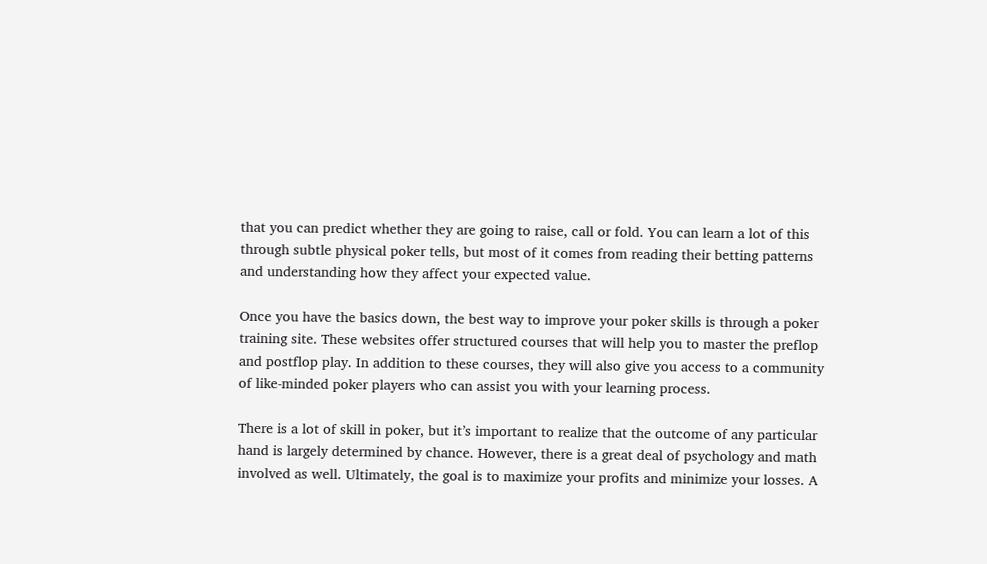that you can predict whether they are going to raise, call or fold. You can learn a lot of this through subtle physical poker tells, but most of it comes from reading their betting patterns and understanding how they affect your expected value.

Once you have the basics down, the best way to improve your poker skills is through a poker training site. These websites offer structured courses that will help you to master the preflop and postflop play. In addition to these courses, they will also give you access to a community of like-minded poker players who can assist you with your learning process.

There is a lot of skill in poker, but it’s important to realize that the outcome of any particular hand is largely determined by chance. However, there is a great deal of psychology and math involved as well. Ultimately, the goal is to maximize your profits and minimize your losses. A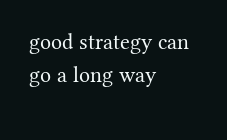good strategy can go a long way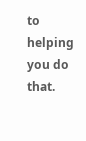to helping you do that.